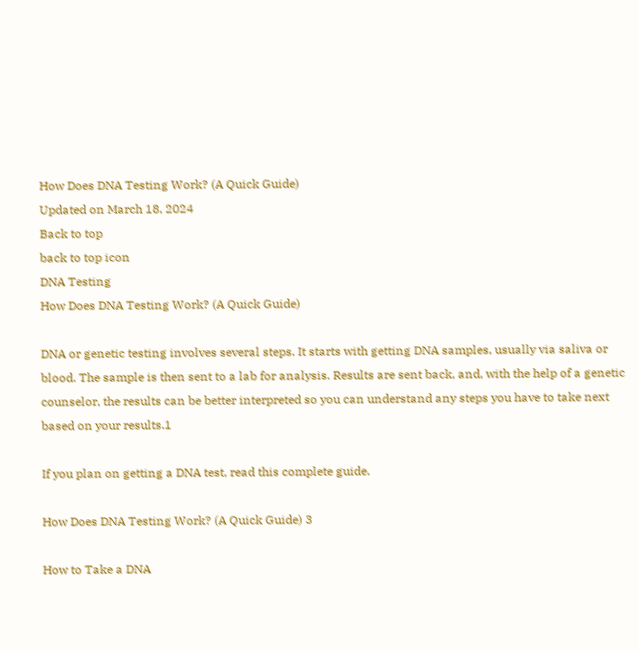How Does DNA Testing Work? (A Quick Guide)
Updated on March 18, 2024
Back to top
back to top icon
DNA Testing
How Does DNA Testing Work? (A Quick Guide)

DNA or genetic testing involves several steps. It starts with getting DNA samples, usually via saliva or blood. The sample is then sent to a lab for analysis. Results are sent back, and, with the help of a genetic counselor, the results can be better interpreted so you can understand any steps you have to take next based on your results.1

If you plan on getting a DNA test, read this complete guide.

How Does DNA Testing Work? (A Quick Guide) 3

How to Take a DNA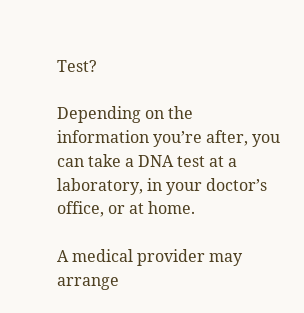Test?

Depending on the information you’re after, you can take a DNA test at a laboratory, in your doctor’s office, or at home.

A medical provider may arrange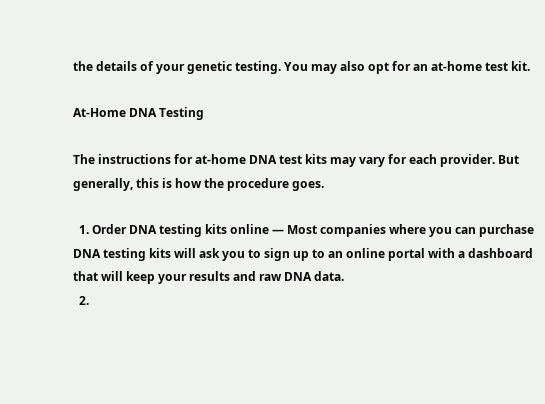the details of your genetic testing. You may also opt for an at-home test kit.

At-Home DNA Testing

The instructions for at-home DNA test kits may vary for each provider. But generally, this is how the procedure goes.

  1. Order DNA testing kits online — Most companies where you can purchase DNA testing kits will ask you to sign up to an online portal with a dashboard that will keep your results and raw DNA data.
  2.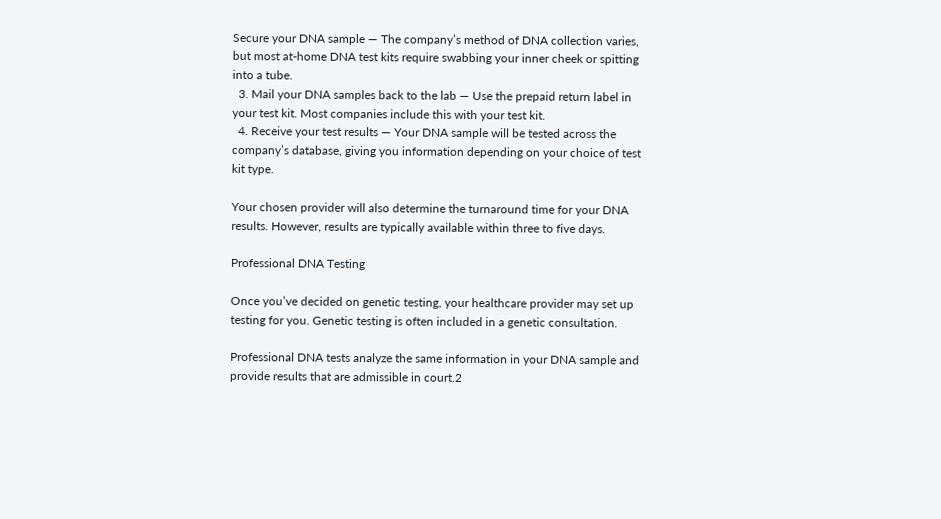Secure your DNA sample — The company’s method of DNA collection varies, but most at-home DNA test kits require swabbing your inner cheek or spitting into a tube.
  3. Mail your DNA samples back to the lab — Use the prepaid return label in your test kit. Most companies include this with your test kit.
  4. Receive your test results — Your DNA sample will be tested across the company’s database, giving you information depending on your choice of test kit type.

Your chosen provider will also determine the turnaround time for your DNA results. However, results are typically available within three to five days.

Professional DNA Testing

Once you’ve decided on genetic testing, your healthcare provider may set up testing for you. Genetic testing is often included in a genetic consultation.

Professional DNA tests analyze the same information in your DNA sample and provide results that are admissible in court.2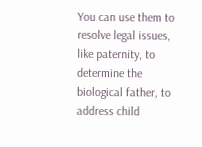You can use them to resolve legal issues, like paternity, to determine the biological father, to address child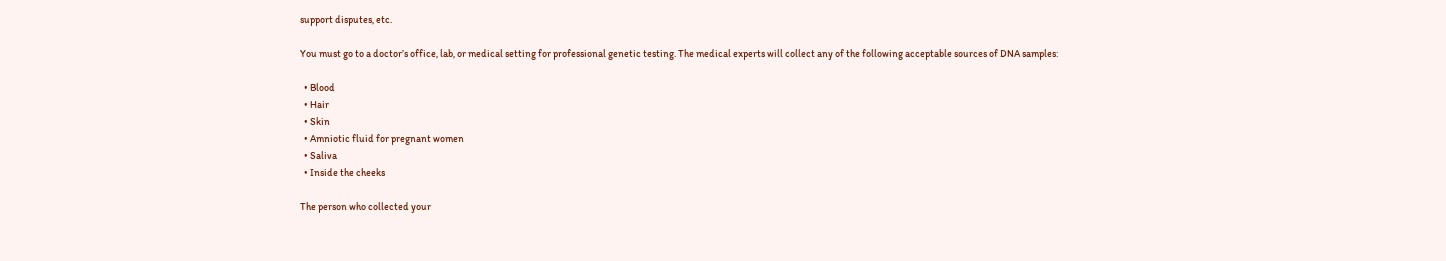support disputes, etc.

You must go to a doctor’s office, lab, or medical setting for professional genetic testing. The medical experts will collect any of the following acceptable sources of DNA samples:

  • Blood
  • Hair
  • Skin
  • Amniotic fluid for pregnant women
  • Saliva
  • Inside the cheeks

The person who collected your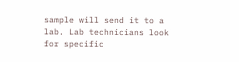sample will send it to a lab. Lab technicians look for specific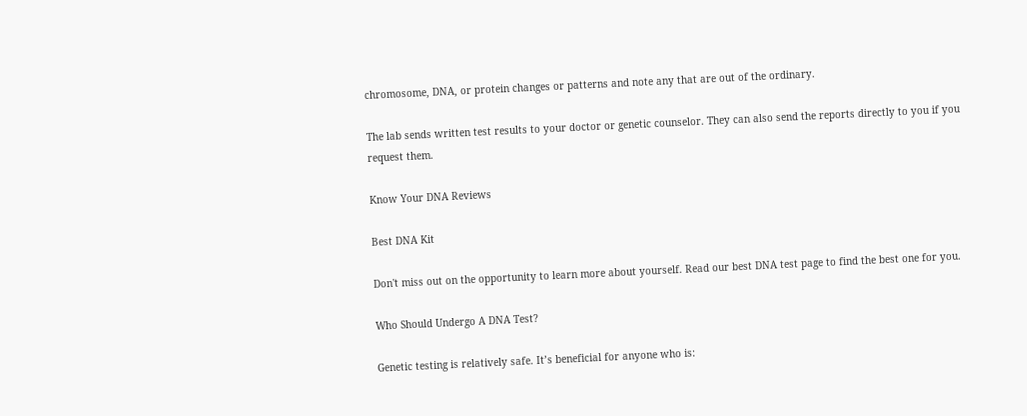chromosome, DNA, or protein changes or patterns and note any that are out of the ordinary.

The lab sends written test results to your doctor or genetic counselor. They can also send the reports directly to you if you request them.

Know Your DNA Reviews

Best DNA Kit

Don't miss out on the opportunity to learn more about yourself. Read our best DNA test page to find the best one for you.

Who Should Undergo A DNA Test?

Genetic testing is relatively safe. It’s beneficial for anyone who is: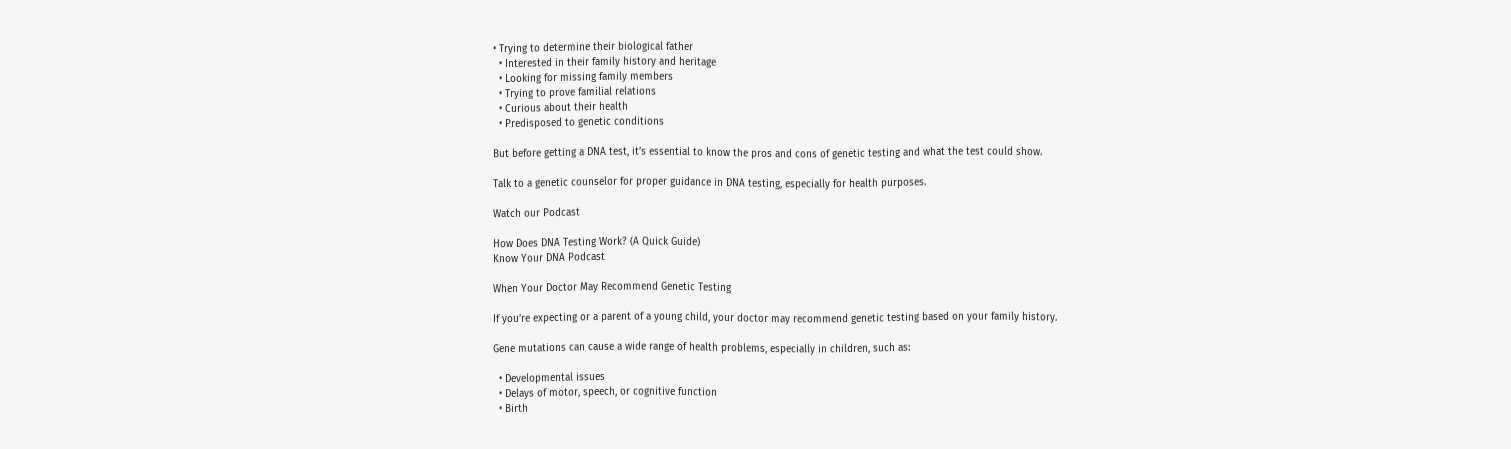• Trying to determine their biological father
  • Interested in their family history and heritage
  • Looking for missing family members
  • Trying to prove familial relations
  • Curious about their health
  • Predisposed to genetic conditions

But before getting a DNA test, it’s essential to know the pros and cons of genetic testing and what the test could show.

Talk to a genetic counselor for proper guidance in DNA testing, especially for health purposes.

Watch our Podcast

How Does DNA Testing Work? (A Quick Guide)
Know Your DNA Podcast

When Your Doctor May Recommend Genetic Testing

If you’re expecting or a parent of a young child, your doctor may recommend genetic testing based on your family history.

Gene mutations can cause a wide range of health problems, especially in children, such as:

  • Developmental issues
  • Delays of motor, speech, or cognitive function
  • Birth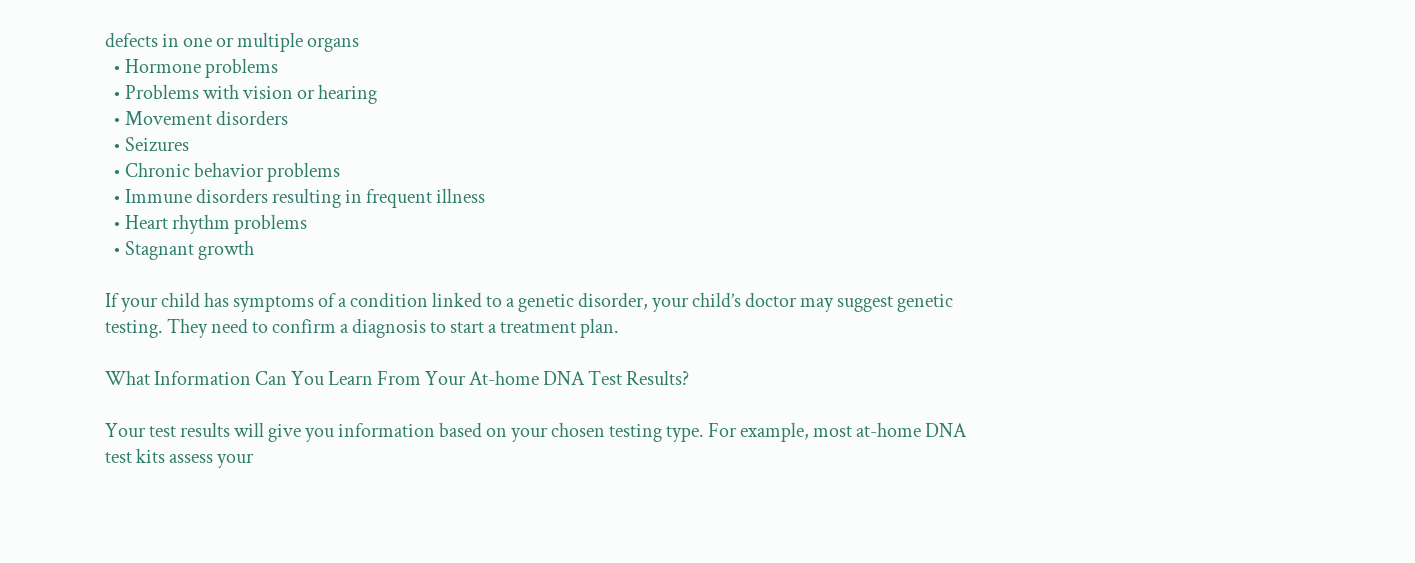defects in one or multiple organs
  • Hormone problems
  • Problems with vision or hearing
  • Movement disorders
  • Seizures
  • Chronic behavior problems
  • Immune disorders resulting in frequent illness
  • Heart rhythm problems
  • Stagnant growth

If your child has symptoms of a condition linked to a genetic disorder, your child’s doctor may suggest genetic testing. They need to confirm a diagnosis to start a treatment plan.

What Information Can You Learn From Your At-home DNA Test Results?

Your test results will give you information based on your chosen testing type. For example, most at-home DNA test kits assess your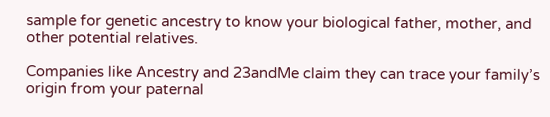sample for genetic ancestry to know your biological father, mother, and other potential relatives.

Companies like Ancestry and 23andMe claim they can trace your family’s origin from your paternal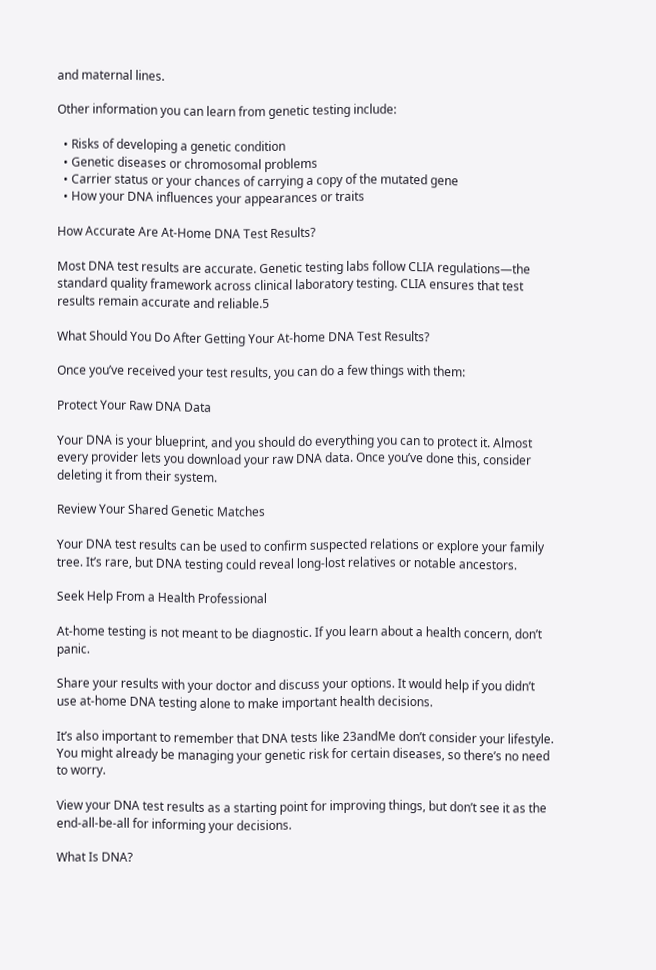and maternal lines.

Other information you can learn from genetic testing include:

  • Risks of developing a genetic condition
  • Genetic diseases or chromosomal problems
  • Carrier status or your chances of carrying a copy of the mutated gene
  • How your DNA influences your appearances or traits

How Accurate Are At-Home DNA Test Results?

Most DNA test results are accurate. Genetic testing labs follow CLIA regulations—the standard quality framework across clinical laboratory testing. CLIA ensures that test results remain accurate and reliable.5

What Should You Do After Getting Your At-home DNA Test Results?

Once you’ve received your test results, you can do a few things with them:

Protect Your Raw DNA Data

Your DNA is your blueprint, and you should do everything you can to protect it. Almost every provider lets you download your raw DNA data. Once you’ve done this, consider deleting it from their system.

Review Your Shared Genetic Matches

Your DNA test results can be used to confirm suspected relations or explore your family tree. It’s rare, but DNA testing could reveal long-lost relatives or notable ancestors.

Seek Help From a Health Professional

At-home testing is not meant to be diagnostic. If you learn about a health concern, don’t panic.

Share your results with your doctor and discuss your options. It would help if you didn’t use at-home DNA testing alone to make important health decisions.

It’s also important to remember that DNA tests like 23andMe don’t consider your lifestyle. You might already be managing your genetic risk for certain diseases, so there’s no need to worry.

View your DNA test results as a starting point for improving things, but don’t see it as the end-all-be-all for informing your decisions.

What Is DNA?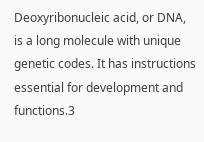Deoxyribonucleic acid, or DNA, is a long molecule with unique genetic codes. It has instructions essential for development and functions.3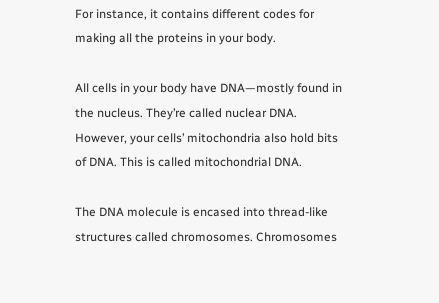For instance, it contains different codes for making all the proteins in your body.

All cells in your body have DNA—mostly found in the nucleus. They’re called nuclear DNA. However, your cells’ mitochondria also hold bits of DNA. This is called mitochondrial DNA.

The DNA molecule is encased into thread-like structures called chromosomes. Chromosomes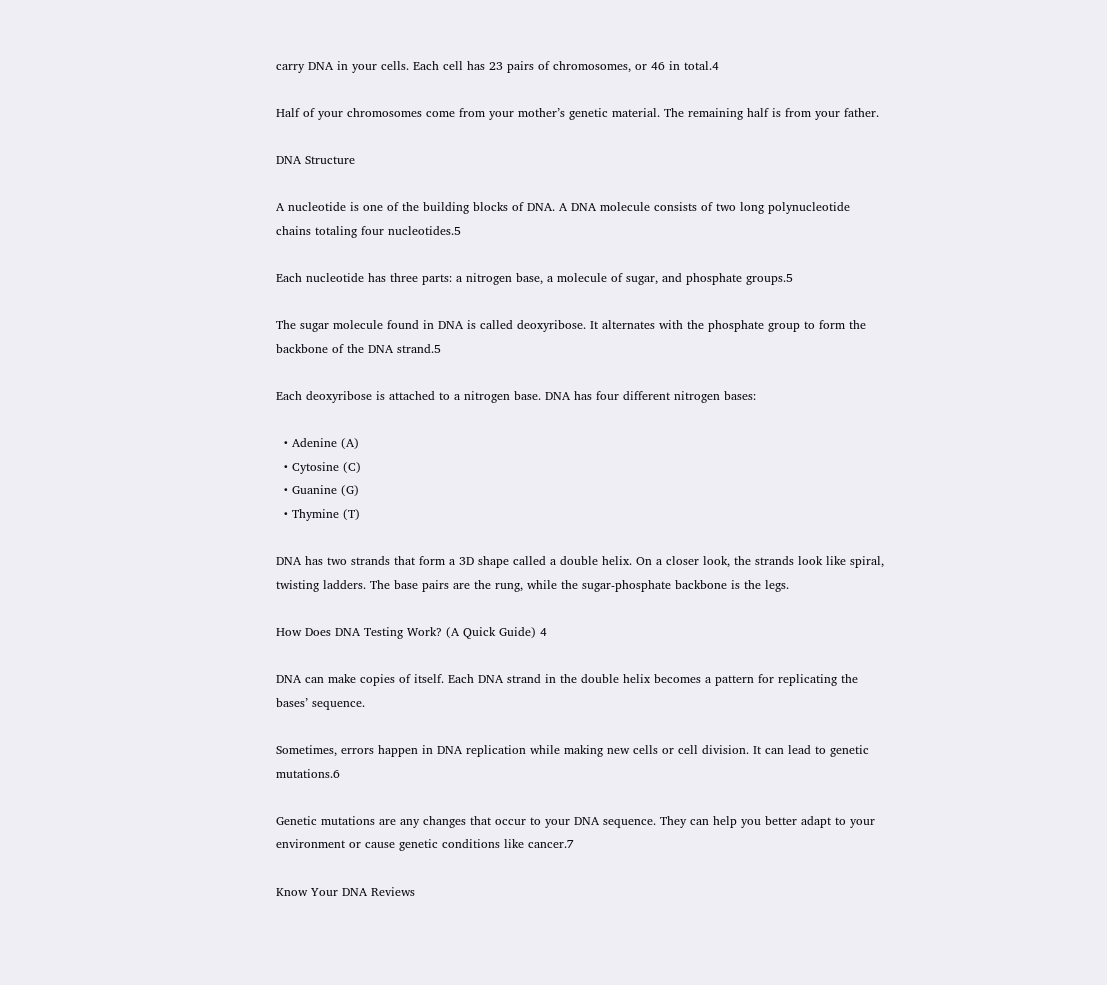carry DNA in your cells. Each cell has 23 pairs of chromosomes, or 46 in total.4

Half of your chromosomes come from your mother’s genetic material. The remaining half is from your father.

DNA Structure

A nucleotide is one of the building blocks of DNA. A DNA molecule consists of two long polynucleotide chains totaling four nucleotides.5

Each nucleotide has three parts: a nitrogen base, a molecule of sugar, and phosphate groups.5

The sugar molecule found in DNA is called deoxyribose. It alternates with the phosphate group to form the backbone of the DNA strand.5

Each deoxyribose is attached to a nitrogen base. DNA has four different nitrogen bases:

  • Adenine (A)
  • Cytosine (C)
  • Guanine (G)
  • Thymine (T)

DNA has two strands that form a 3D shape called a double helix. On a closer look, the strands look like spiral, twisting ladders. The base pairs are the rung, while the sugar-phosphate backbone is the legs.

How Does DNA Testing Work? (A Quick Guide) 4

DNA can make copies of itself. Each DNA strand in the double helix becomes a pattern for replicating the bases’ sequence.

Sometimes, errors happen in DNA replication while making new cells or cell division. It can lead to genetic mutations.6

Genetic mutations are any changes that occur to your DNA sequence. They can help you better adapt to your environment or cause genetic conditions like cancer.7

Know Your DNA Reviews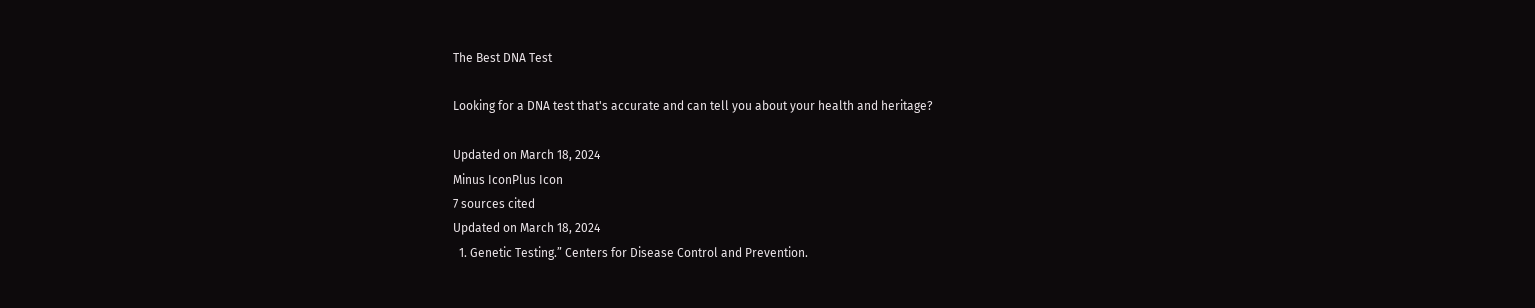The Best DNA Test

Looking for a DNA test that's accurate and can tell you about your health and heritage?

Updated on March 18, 2024
Minus IconPlus Icon
7 sources cited
Updated on March 18, 2024
  1. Genetic Testing.” Centers for Disease Control and Prevention.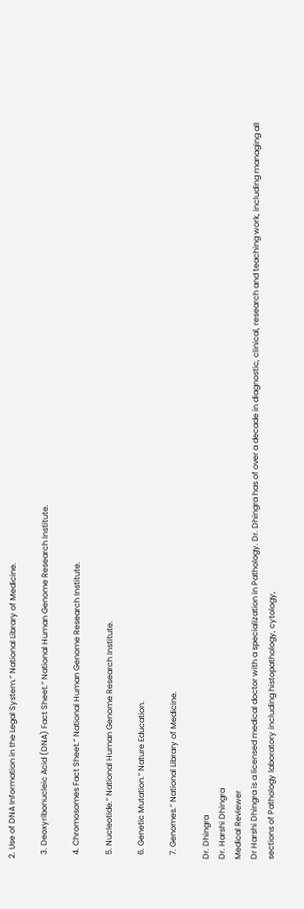2. Use of DNA Information in the Legal System.” National Library of Medicine.

  3. Deoxyribonucleic Acid (DNA) Fact Sheet.” National Human Genome Research Institute.

  4. Chromosomes Fact Sheet.” National Human Genome Research Institute.

  5. Nucleotide.” National Human Genome Research Institute.

  6. Genetic Mutation.” Nature Education.

  7. Genomes.” National Library of Medicine.

Dr. Dhingra
Dr. Harshi Dhingra
Medical Reviewer
Dr Harshi Dhingra is a licensed medical doctor with a specialization in Pathology. Dr. Dhingra has of over a decade in diagnostic, clinical, research and teaching work, including managing all sections of Pathology laboratory including histopathology, cytology,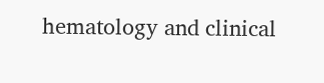hematology and clinical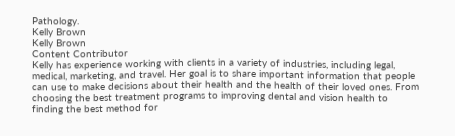Pathology.
Kelly Brown
Kelly Brown
Content Contributor
Kelly has experience working with clients in a variety of industries, including legal, medical, marketing, and travel. Her goal is to share important information that people can use to make decisions about their health and the health of their loved ones. From choosing the best treatment programs to improving dental and vision health to finding the best method for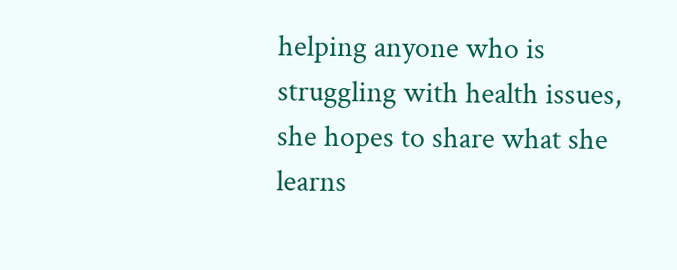helping anyone who is struggling with health issues, she hopes to share what she learns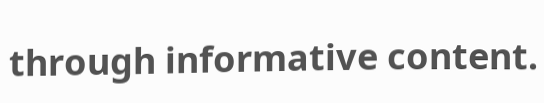through informative content.